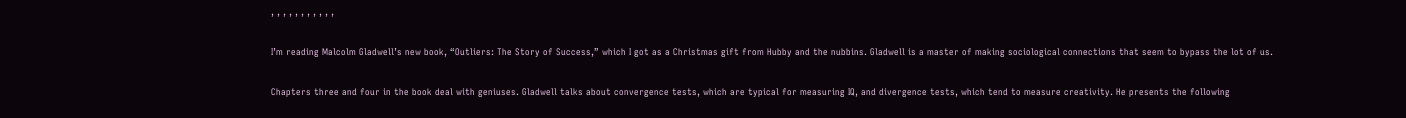, , , , , , , , , , ,

I’m reading Malcolm Gladwell’s new book, “Outliers: The Story of Success,” which I got as a Christmas gift from Hubby and the nubbins. Gladwell is a master of making sociological connections that seem to bypass the lot of us.

Chapters three and four in the book deal with geniuses. Gladwell talks about convergence tests, which are typical for measuring IQ, and divergence tests, which tend to measure creativity. He presents the following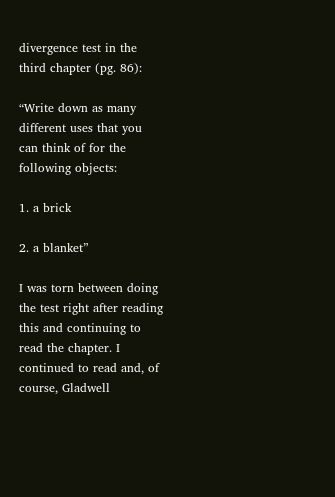divergence test in the third chapter (pg. 86):

“Write down as many different uses that you can think of for the following objects:

1. a brick

2. a blanket”

I was torn between doing the test right after reading this and continuing to read the chapter. I continued to read and, of course, Gladwell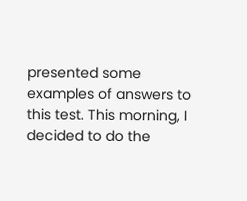presented some examples of answers to this test. This morning, I decided to do the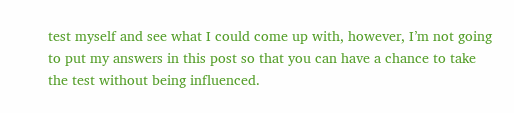test myself and see what I could come up with, however, I’m not going to put my answers in this post so that you can have a chance to take the test without being influenced.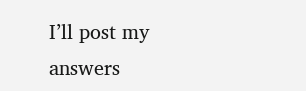I’ll post my answers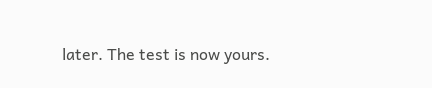later. The test is now yours.